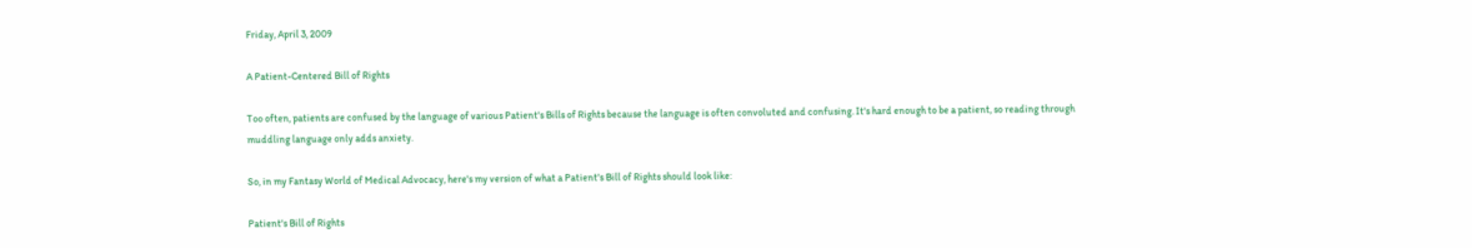Friday, April 3, 2009

A Patient-Centered Bill of Rights

Too often, patients are confused by the language of various Patient's Bills of Rights because the language is often convoluted and confusing. It's hard enough to be a patient, so reading through muddling language only adds anxiety.

So, in my Fantasy World of Medical Advocacy, here's my version of what a Patient's Bill of Rights should look like:

Patient's Bill of Rights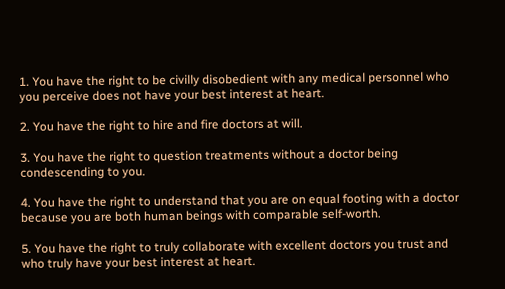1. You have the right to be civilly disobedient with any medical personnel who you perceive does not have your best interest at heart.

2. You have the right to hire and fire doctors at will.

3. You have the right to question treatments without a doctor being condescending to you.

4. You have the right to understand that you are on equal footing with a doctor because you are both human beings with comparable self-worth.

5. You have the right to truly collaborate with excellent doctors you trust and who truly have your best interest at heart.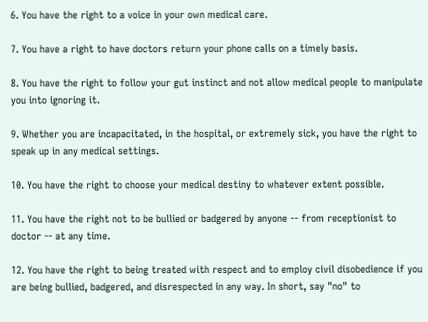6. You have the right to a voice in your own medical care.

7. You have a right to have doctors return your phone calls on a timely basis.

8. You have the right to follow your gut instinct and not allow medical people to manipulate you into ignoring it.

9. Whether you are incapacitated, in the hospital, or extremely sick, you have the right to speak up in any medical settings.

10. You have the right to choose your medical destiny to whatever extent possible.

11. You have the right not to be bullied or badgered by anyone -- from receptionist to doctor -- at any time.

12. You have the right to being treated with respect and to employ civil disobedience if you are being bullied, badgered, and disrespected in any way. In short, say "no" to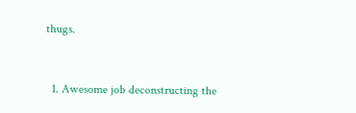thugs.


  1. Awesome job deconstructing the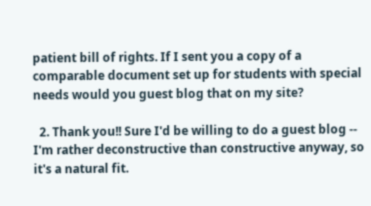patient bill of rights. If I sent you a copy of a comparable document set up for students with special needs would you guest blog that on my site?

  2. Thank you!! Sure I'd be willing to do a guest blog -- I'm rather deconstructive than constructive anyway, so it's a natural fit.